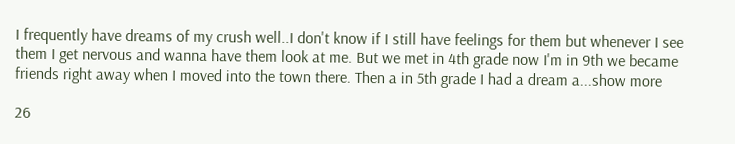I frequently have dreams of my crush well..I don't know if I still have feelings for them but whenever I see them I get nervous and wanna have them look at me. But we met in 4th grade now I'm in 9th we became friends right away when I moved into the town there. Then a in 5th grade I had a dream a...show more

26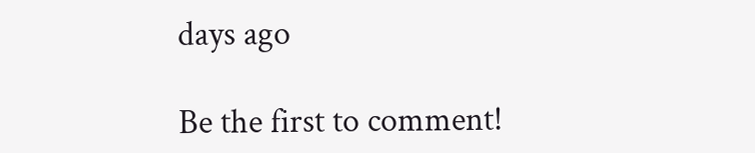days ago

Be the first to comment!